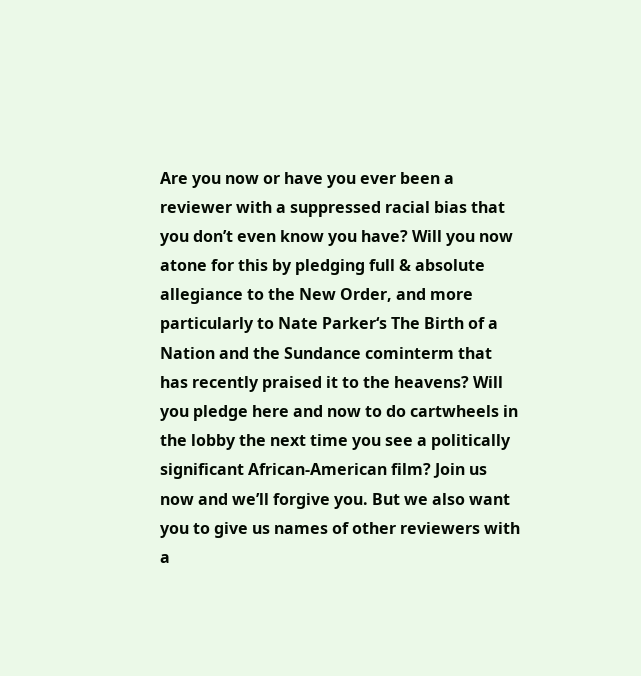Are you now or have you ever been a reviewer with a suppressed racial bias that you don’t even know you have? Will you now atone for this by pledging full & absolute allegiance to the New Order, and more particularly to Nate Parker‘s The Birth of a Nation and the Sundance cominterm that has recently praised it to the heavens? Will you pledge here and now to do cartwheels in the lobby the next time you see a politically significant African-American film? Join us now and we’ll forgive you. But we also want you to give us names of other reviewers with a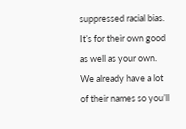suppressed racial bias. It’s for their own good as well as your own. We already have a lot of their names so you’ll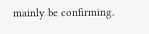mainly be confirming.